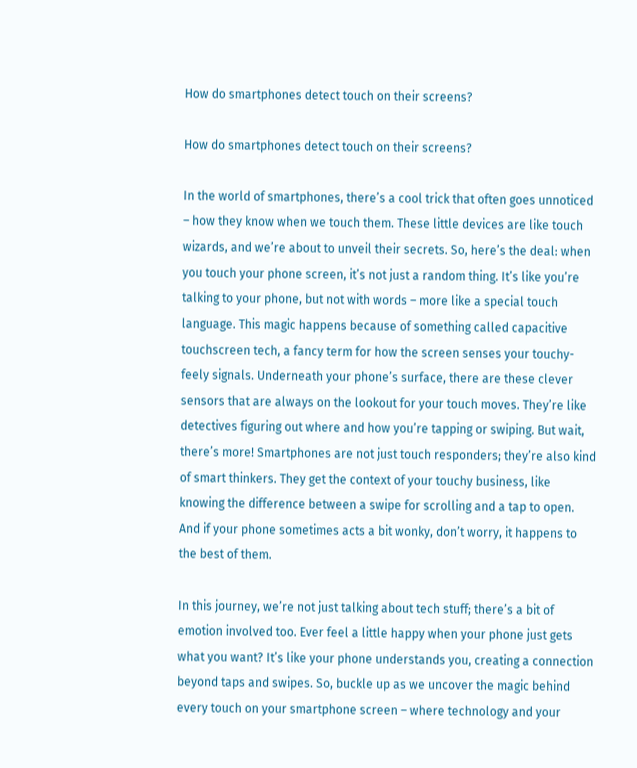How do smartphones detect touch on their screens?

How do smartphones detect touch on their screens?

In the world of smartphones, there’s a cool trick that often goes unnoticed – how they know when we touch them. These little devices are like touch wizards, and we’re about to unveil their secrets. So, here’s the deal: when you touch your phone screen, it’s not just a random thing. It’s like you’re talking to your phone, but not with words – more like a special touch language. This magic happens because of something called capacitive touchscreen tech, a fancy term for how the screen senses your touchy-feely signals. Underneath your phone’s surface, there are these clever sensors that are always on the lookout for your touch moves. They’re like detectives figuring out where and how you’re tapping or swiping. But wait, there’s more! Smartphones are not just touch responders; they’re also kind of smart thinkers. They get the context of your touchy business, like knowing the difference between a swipe for scrolling and a tap to open. And if your phone sometimes acts a bit wonky, don’t worry, it happens to the best of them.

In this journey, we’re not just talking about tech stuff; there’s a bit of emotion involved too. Ever feel a little happy when your phone just gets what you want? It’s like your phone understands you, creating a connection beyond taps and swipes. So, buckle up as we uncover the magic behind every touch on your smartphone screen – where technology and your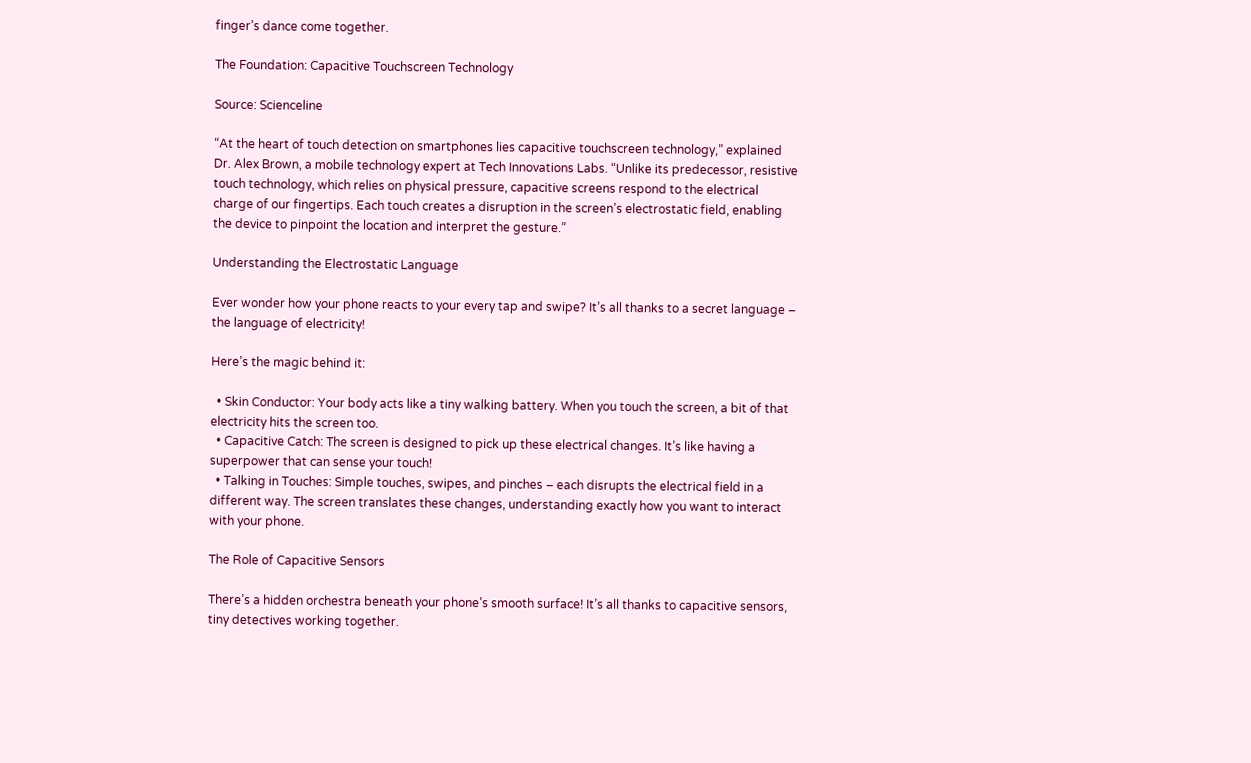finger’s dance come together.

The Foundation: Capacitive Touchscreen Technology

Source: Scienceline

“At the heart of touch detection on smartphones lies capacitive touchscreen technology,” explained Dr. Alex Brown, a mobile technology expert at Tech Innovations Labs. “Unlike its predecessor, resistive touch technology, which relies on physical pressure, capacitive screens respond to the electrical charge of our fingertips. Each touch creates a disruption in the screen’s electrostatic field, enabling the device to pinpoint the location and interpret the gesture.”

Understanding the Electrostatic Language

Ever wonder how your phone reacts to your every tap and swipe? It’s all thanks to a secret language – the language of electricity!

Here’s the magic behind it:

  • Skin Conductor: Your body acts like a tiny walking battery. When you touch the screen, a bit of that electricity hits the screen too.
  • Capacitive Catch: The screen is designed to pick up these electrical changes. It’s like having a superpower that can sense your touch!
  • Talking in Touches: Simple touches, swipes, and pinches – each disrupts the electrical field in a different way. The screen translates these changes, understanding exactly how you want to interact with your phone.

The Role of Capacitive Sensors

There’s a hidden orchestra beneath your phone’s smooth surface! It’s all thanks to capacitive sensors, tiny detectives working together.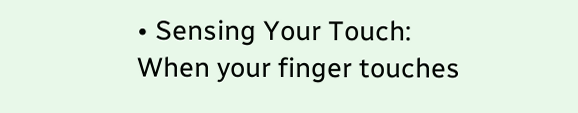• Sensing Your Touch: When your finger touches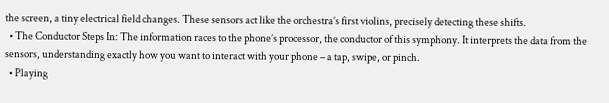the screen, a tiny electrical field changes. These sensors act like the orchestra’s first violins, precisely detecting these shifts.
  • The Conductor Steps In: The information races to the phone’s processor, the conductor of this symphony. It interprets the data from the sensors, understanding exactly how you want to interact with your phone – a tap, swipe, or pinch.
  • Playing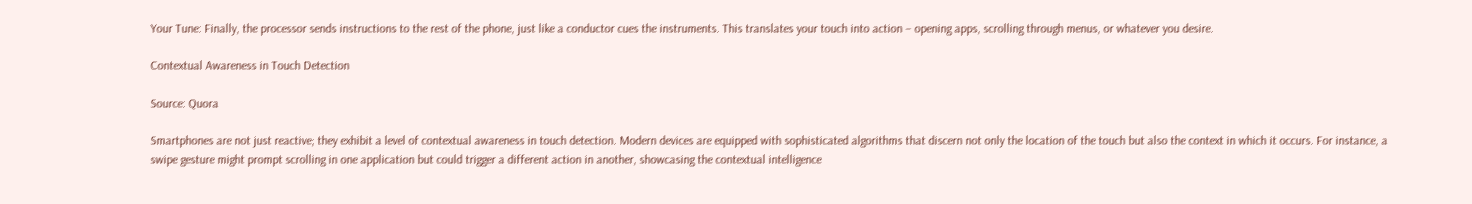Your Tune: Finally, the processor sends instructions to the rest of the phone, just like a conductor cues the instruments. This translates your touch into action – opening apps, scrolling through menus, or whatever you desire.

Contextual Awareness in Touch Detection

Source: Quora

Smartphones are not just reactive; they exhibit a level of contextual awareness in touch detection. Modern devices are equipped with sophisticated algorithms that discern not only the location of the touch but also the context in which it occurs. For instance, a swipe gesture might prompt scrolling in one application but could trigger a different action in another, showcasing the contextual intelligence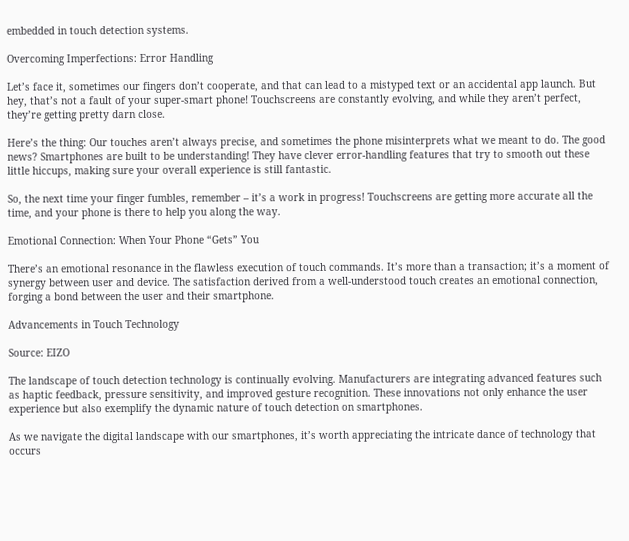embedded in touch detection systems.

Overcoming Imperfections: Error Handling

Let’s face it, sometimes our fingers don’t cooperate, and that can lead to a mistyped text or an accidental app launch. But hey, that’s not a fault of your super-smart phone! Touchscreens are constantly evolving, and while they aren’t perfect, they’re getting pretty darn close.

Here’s the thing: Our touches aren’t always precise, and sometimes the phone misinterprets what we meant to do. The good news? Smartphones are built to be understanding! They have clever error-handling features that try to smooth out these little hiccups, making sure your overall experience is still fantastic.

So, the next time your finger fumbles, remember – it’s a work in progress! Touchscreens are getting more accurate all the time, and your phone is there to help you along the way.

Emotional Connection: When Your Phone “Gets” You

There’s an emotional resonance in the flawless execution of touch commands. It’s more than a transaction; it’s a moment of synergy between user and device. The satisfaction derived from a well-understood touch creates an emotional connection, forging a bond between the user and their smartphone.

Advancements in Touch Technology

Source: EIZO

The landscape of touch detection technology is continually evolving. Manufacturers are integrating advanced features such as haptic feedback, pressure sensitivity, and improved gesture recognition. These innovations not only enhance the user experience but also exemplify the dynamic nature of touch detection on smartphones.

As we navigate the digital landscape with our smartphones, it’s worth appreciating the intricate dance of technology that occurs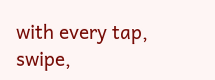with every tap, swipe,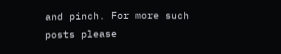and pinch. For more such posts please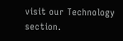visit our Technology section.